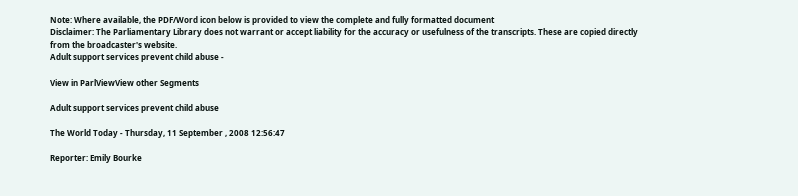Note: Where available, the PDF/Word icon below is provided to view the complete and fully formatted document
Disclaimer: The Parliamentary Library does not warrant or accept liability for the accuracy or usefulness of the transcripts. These are copied directly from the broadcaster's website.
Adult support services prevent child abuse -

View in ParlViewView other Segments

Adult support services prevent child abuse

The World Today - Thursday, 11 September , 2008 12:56:47

Reporter: Emily Bourke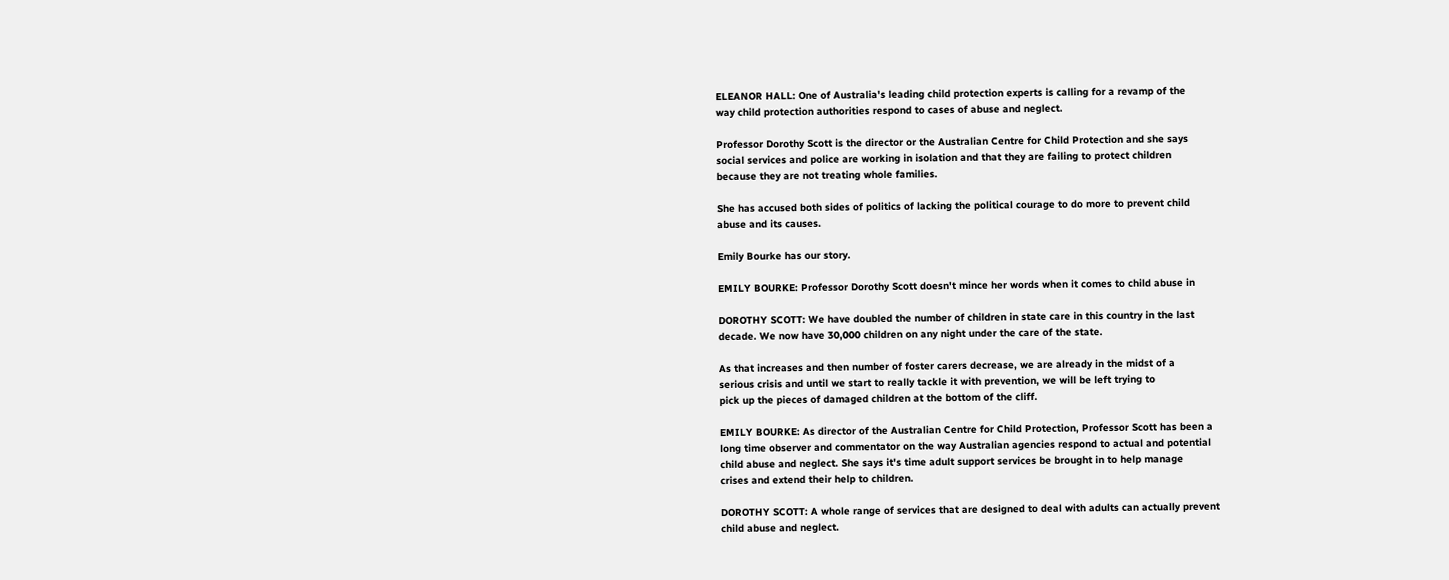ELEANOR HALL: One of Australia's leading child protection experts is calling for a revamp of the
way child protection authorities respond to cases of abuse and neglect.

Professor Dorothy Scott is the director or the Australian Centre for Child Protection and she says
social services and police are working in isolation and that they are failing to protect children
because they are not treating whole families.

She has accused both sides of politics of lacking the political courage to do more to prevent child
abuse and its causes.

Emily Bourke has our story.

EMILY BOURKE: Professor Dorothy Scott doesn't mince her words when it comes to child abuse in

DOROTHY SCOTT: We have doubled the number of children in state care in this country in the last
decade. We now have 30,000 children on any night under the care of the state.

As that increases and then number of foster carers decrease, we are already in the midst of a
serious crisis and until we start to really tackle it with prevention, we will be left trying to
pick up the pieces of damaged children at the bottom of the cliff.

EMILY BOURKE: As director of the Australian Centre for Child Protection, Professor Scott has been a
long time observer and commentator on the way Australian agencies respond to actual and potential
child abuse and neglect. She says it's time adult support services be brought in to help manage
crises and extend their help to children.

DOROTHY SCOTT: A whole range of services that are designed to deal with adults can actually prevent
child abuse and neglect.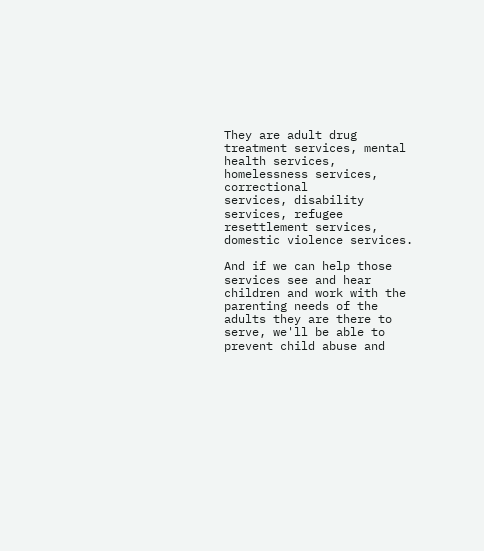They are adult drug treatment services, mental health services, homelessness services, correctional
services, disability services, refugee resettlement services, domestic violence services.

And if we can help those services see and hear children and work with the parenting needs of the
adults they are there to serve, we'll be able to prevent child abuse and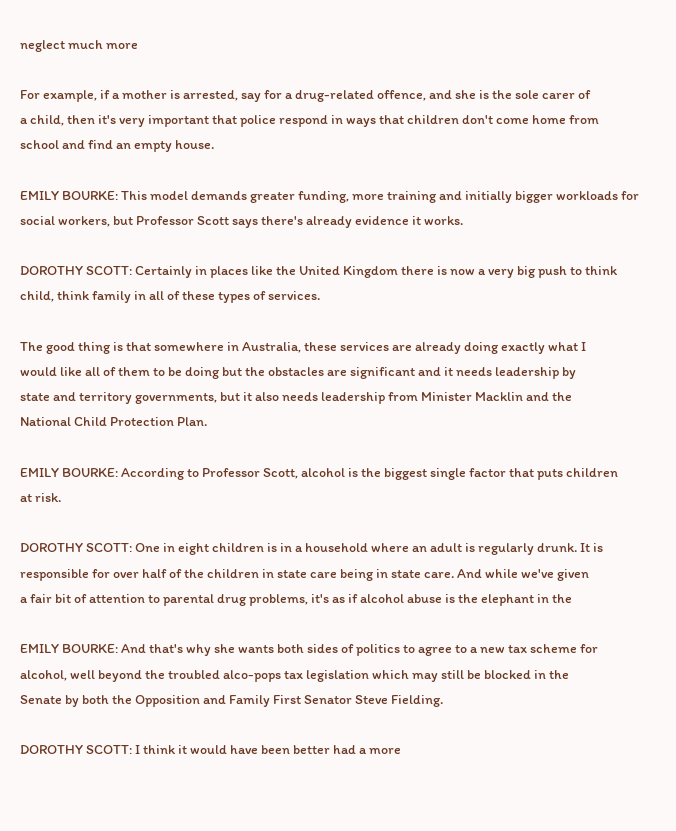neglect much more

For example, if a mother is arrested, say for a drug-related offence, and she is the sole carer of
a child, then it's very important that police respond in ways that children don't come home from
school and find an empty house.

EMILY BOURKE: This model demands greater funding, more training and initially bigger workloads for
social workers, but Professor Scott says there's already evidence it works.

DOROTHY SCOTT: Certainly in places like the United Kingdom there is now a very big push to think
child, think family in all of these types of services.

The good thing is that somewhere in Australia, these services are already doing exactly what I
would like all of them to be doing but the obstacles are significant and it needs leadership by
state and territory governments, but it also needs leadership from Minister Macklin and the
National Child Protection Plan.

EMILY BOURKE: According to Professor Scott, alcohol is the biggest single factor that puts children
at risk.

DOROTHY SCOTT: One in eight children is in a household where an adult is regularly drunk. It is
responsible for over half of the children in state care being in state care. And while we've given
a fair bit of attention to parental drug problems, it's as if alcohol abuse is the elephant in the

EMILY BOURKE: And that's why she wants both sides of politics to agree to a new tax scheme for
alcohol, well beyond the troubled alco-pops tax legislation which may still be blocked in the
Senate by both the Opposition and Family First Senator Steve Fielding.

DOROTHY SCOTT: I think it would have been better had a more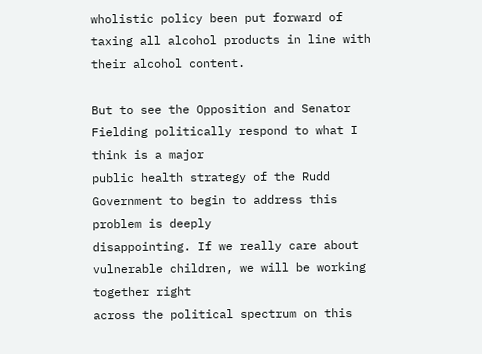wholistic policy been put forward of
taxing all alcohol products in line with their alcohol content.

But to see the Opposition and Senator Fielding politically respond to what I think is a major
public health strategy of the Rudd Government to begin to address this problem is deeply
disappointing. If we really care about vulnerable children, we will be working together right
across the political spectrum on this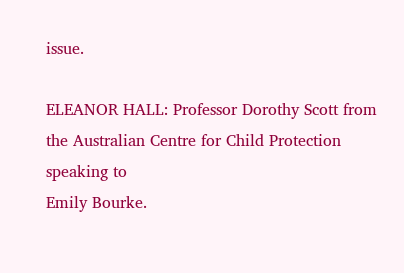issue.

ELEANOR HALL: Professor Dorothy Scott from the Australian Centre for Child Protection speaking to
Emily Bourke.